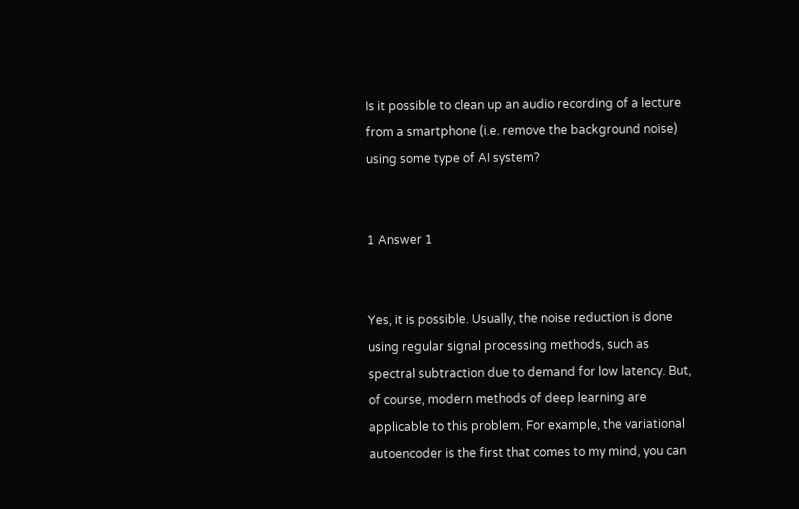Is it possible to clean up an audio recording of a lecture from a smartphone (i.e. remove the background noise) using some type of AI system?


1 Answer 1


Yes, it is possible. Usually, the noise reduction is done using regular signal processing methods, such as spectral subtraction due to demand for low latency. But, of course, modern methods of deep learning are applicable to this problem. For example, the variational autoencoder is the first that comes to my mind, you can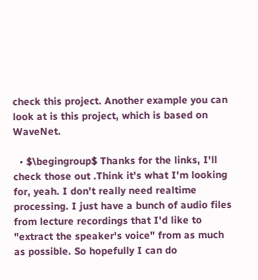check this project. Another example you can look at is this project, which is based on WaveNet.

  • $\begingroup$ Thanks for the links, I'll check those out .Think it's what I'm looking for, yeah. I don't really need realtime processing. I just have a bunch of audio files from lecture recordings that I'd like to "extract the speaker's voice" from as much as possible. So hopefully I can do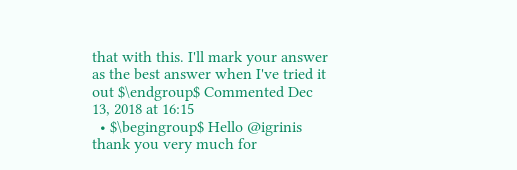that with this. I'll mark your answer as the best answer when I've tried it out $\endgroup$ Commented Dec 13, 2018 at 16:15
  • $\begingroup$ Hello @igrinis thank you very much for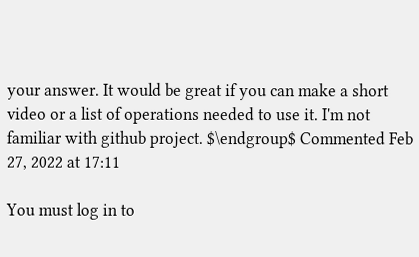your answer. It would be great if you can make a short video or a list of operations needed to use it. I'm not familiar with github project. $\endgroup$ Commented Feb 27, 2022 at 17:11

You must log in to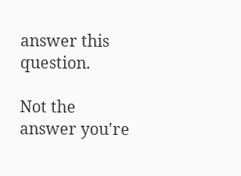answer this question.

Not the answer you're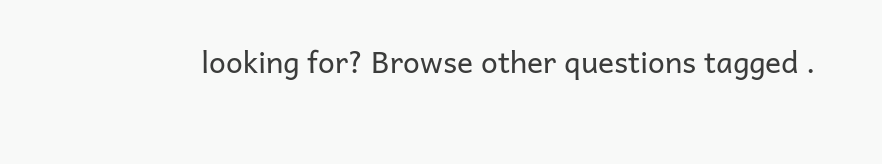looking for? Browse other questions tagged .